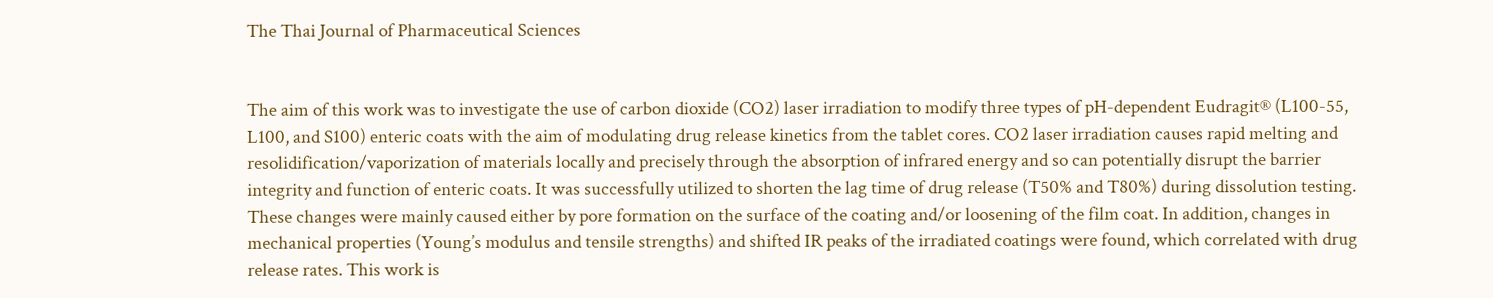The Thai Journal of Pharmaceutical Sciences


The aim of this work was to investigate the use of carbon dioxide (CO2) laser irradiation to modify three types of pH-dependent Eudragit® (L100-55, L100, and S100) enteric coats with the aim of modulating drug release kinetics from the tablet cores. CO2 laser irradiation causes rapid melting and resolidification/vaporization of materials locally and precisely through the absorption of infrared energy and so can potentially disrupt the barrier integrity and function of enteric coats. It was successfully utilized to shorten the lag time of drug release (T50% and T80%) during dissolution testing. These changes were mainly caused either by pore formation on the surface of the coating and/or loosening of the film coat. In addition, changes in mechanical properties (Young’s modulus and tensile strengths) and shifted IR peaks of the irradiated coatings were found, which correlated with drug release rates. This work is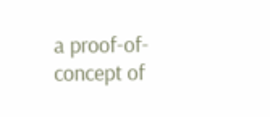a proof-of-concept of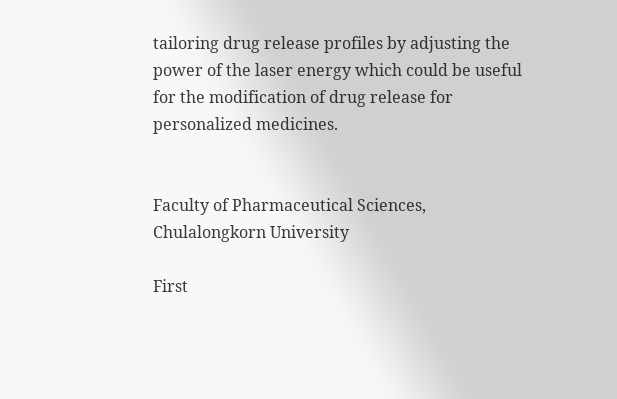tailoring drug release profiles by adjusting the power of the laser energy which could be useful for the modification of drug release for personalized medicines.


Faculty of Pharmaceutical Sciences, Chulalongkorn University

First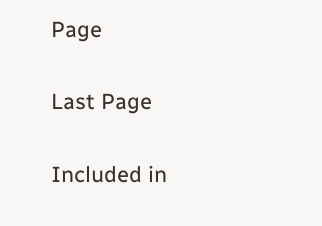Page


Last Page


Included in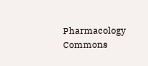Pharmacology Commons